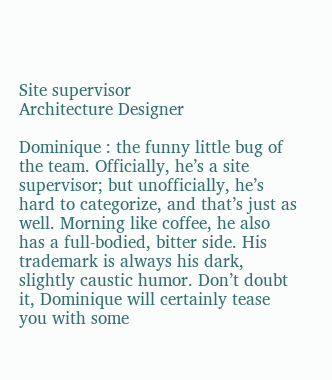Site supervisor
Architecture Designer

Dominique : the funny little bug of the team. Officially, he’s a site supervisor; but unofficially, he’s hard to categorize, and that’s just as well. Morning like coffee, he also has a full-bodied, bitter side. His trademark is always his dark, slightly caustic humor. Don’t doubt it, Dominique will certainly tease you with some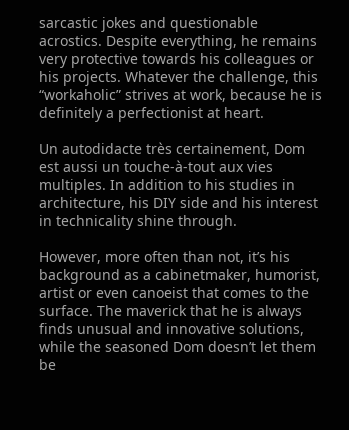sarcastic jokes and questionable acrostics. Despite everything, he remains very protective towards his colleagues or his projects. Whatever the challenge, this “workaholic” strives at work, because he is definitely a perfectionist at heart.

Un autodidacte très certainement, Dom est aussi un touche-à-tout aux vies multiples. In addition to his studies in architecture, his DIY side and his interest in technicality shine through.

However, more often than not, it’s his background as a cabinetmaker, humorist, artist or even canoeist that comes to the surface. The maverick that he is always finds unusual and innovative solutions, while the seasoned Dom doesn’t let them be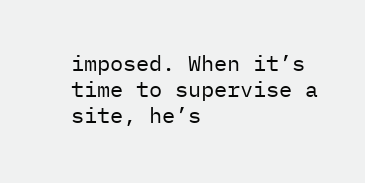imposed. When it’s time to supervise a site, he’s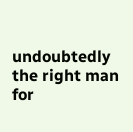undoubtedly the right man for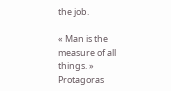the job.

« Man is the measure of all things. » Protagoras